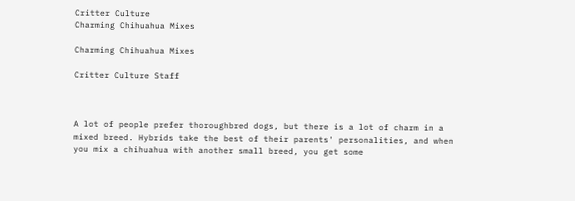Critter Culture
Charming Chihuahua Mixes

Charming Chihuahua Mixes

Critter Culture Staff



A lot of people prefer thoroughbred dogs, but there is a lot of charm in a mixed breed. Hybrids take the best of their parents' personalities, and when you mix a chihuahua with another small breed, you get some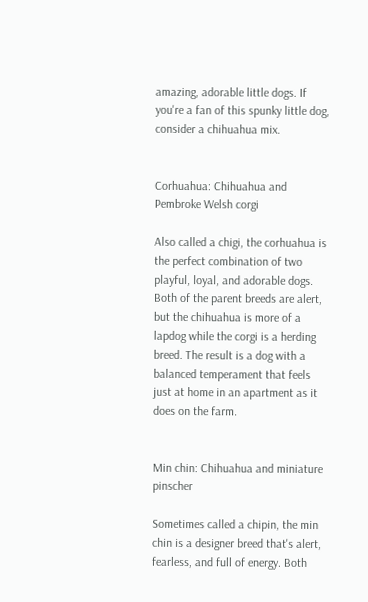amazing, adorable little dogs. If you're a fan of this spunky little dog, consider a chihuahua mix.


Corhuahua: Chihuahua and Pembroke Welsh corgi

Also called a chigi, the corhuahua is the perfect combination of two playful, loyal, and adorable dogs. Both of the parent breeds are alert, but the chihuahua is more of a lapdog while the corgi is a herding breed. The result is a dog with a balanced temperament that feels just at home in an apartment as it does on the farm.


Min chin: Chihuahua and miniature pinscher

Sometimes called a chipin, the min chin is a designer breed that's alert, fearless, and full of energy. Both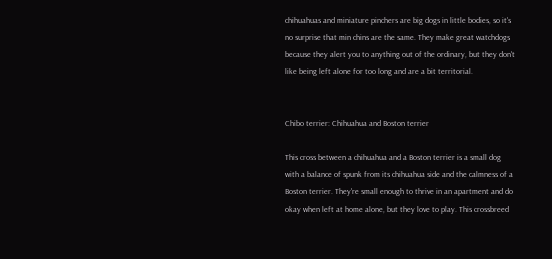chihuahuas and miniature pinchers are big dogs in little bodies, so it's no surprise that min chins are the same. They make great watchdogs because they alert you to anything out of the ordinary, but they don't like being left alone for too long and are a bit territorial.


Chibo terrier: Chihuahua and Boston terrier

This cross between a chihuahua and a Boston terrier is a small dog with a balance of spunk from its chihuahua side and the calmness of a Boston terrier. They're small enough to thrive in an apartment and do okay when left at home alone, but they love to play. This crossbreed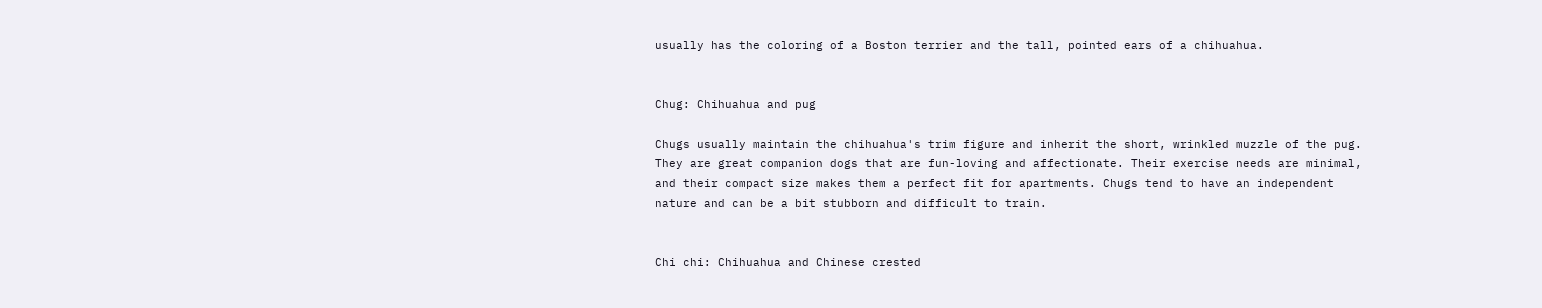usually has the coloring of a Boston terrier and the tall, pointed ears of a chihuahua.


Chug: Chihuahua and pug

Chugs usually maintain the chihuahua's trim figure and inherit the short, wrinkled muzzle of the pug. They are great companion dogs that are fun-loving and affectionate. Their exercise needs are minimal, and their compact size makes them a perfect fit for apartments. Chugs tend to have an independent nature and can be a bit stubborn and difficult to train.


Chi chi: Chihuahua and Chinese crested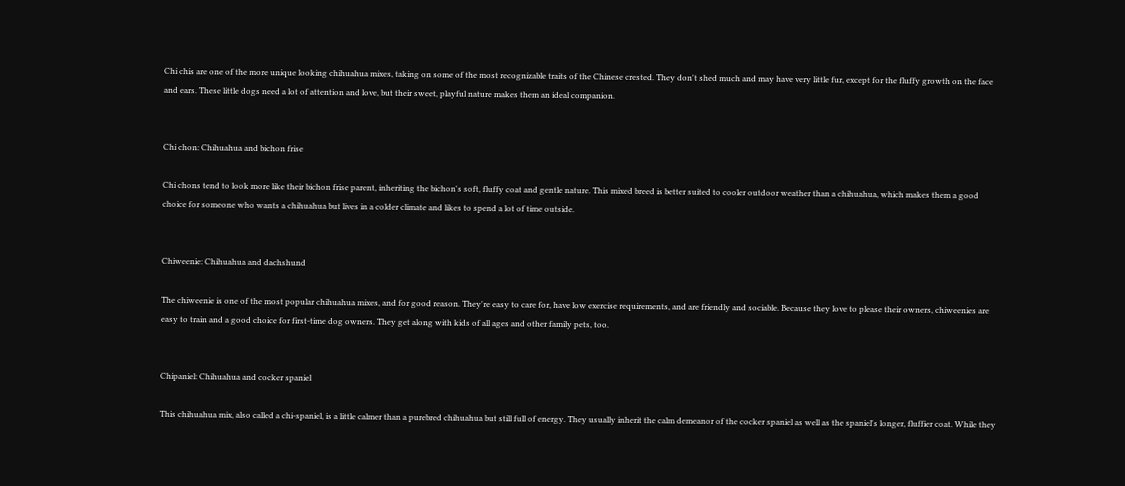Chi chis are one of the more unique looking chihuahua mixes, taking on some of the most recognizable traits of the Chinese crested. They don't shed much and may have very little fur, except for the fluffy growth on the face and ears. These little dogs need a lot of attention and love, but their sweet, playful nature makes them an ideal companion.


Chi chon: Chihuahua and bichon frise

Chi chons tend to look more like their bichon frise parent, inheriting the bichon's soft, fluffy coat and gentle nature. This mixed breed is better suited to cooler outdoor weather than a chihuahua, which makes them a good choice for someone who wants a chihuahua but lives in a colder climate and likes to spend a lot of time outside.


Chiweenie: Chihuahua and dachshund

The chiweenie is one of the most popular chihuahua mixes, and for good reason. They're easy to care for, have low exercise requirements, and are friendly and sociable. Because they love to please their owners, chiweenies are easy to train and a good choice for first-time dog owners. They get along with kids of all ages and other family pets, too.


Chipaniel: Chihuahua and cocker spaniel

This chihuahua mix, also called a chi-spaniel, is a little calmer than a purebred chihuahua but still full of energy. They usually inherit the calm demeanor of the cocker spaniel as well as the spaniel's longer, fluffier coat. While they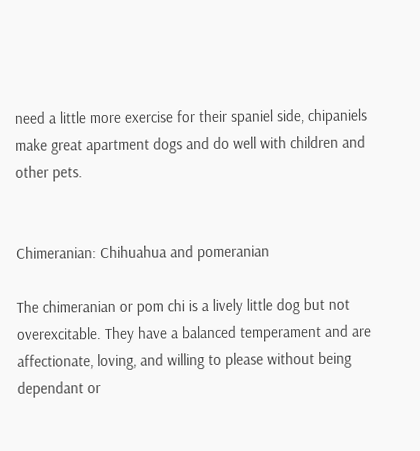need a little more exercise for their spaniel side, chipaniels make great apartment dogs and do well with children and other pets.


Chimeranian: Chihuahua and pomeranian

The chimeranian or pom chi is a lively little dog but not overexcitable. They have a balanced temperament and are affectionate, loving, and willing to please without being dependant or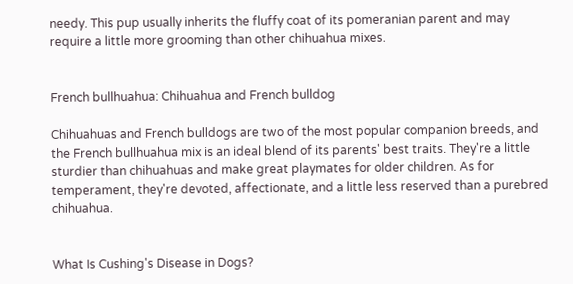needy. This pup usually inherits the fluffy coat of its pomeranian parent and may require a little more grooming than other chihuahua mixes.


French bullhuahua: Chihuahua and French bulldog

Chihuahuas and French bulldogs are two of the most popular companion breeds, and the French bullhuahua mix is an ideal blend of its parents' best traits. They're a little sturdier than chihuahuas and make great playmates for older children. As for temperament, they're devoted, affectionate, and a little less reserved than a purebred chihuahua.


What Is Cushing's Disease in Dogs?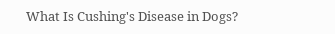What Is Cushing's Disease in Dogs?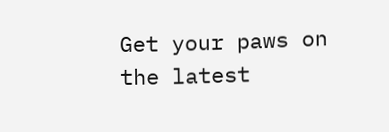Get your paws on the latest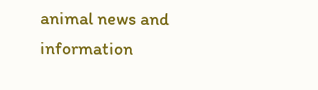animal news and information